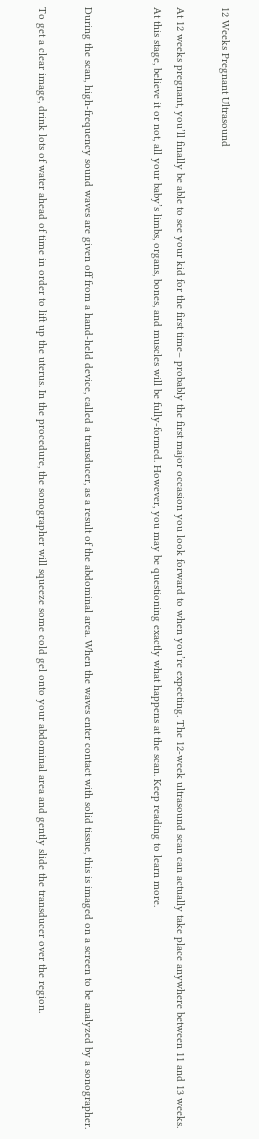12 Weeks Pregnant Ultrasound

At 12 weeks pregnant, you’ll finally be able to see your kid for the first time– probably the first major occasion you look forward to when you’re expecting. The 12-week ultrasound scan can actually take place anywhere between 11 and 13 weeks. At this stage, believe it or not, all your baby’s limbs, organs, bones, and muscles will be fully-formed. However, you may be questioning exactly what happens at the scan. Keep reading to learn more.


During the scan, high-frequency sound waves are given off from a hand-held device, called a transducer, as a result of the abdominal area. When the waves enter contact with solid tissue, this is imaged on a screen to be analyzed by a sonographer.

To get a clear image, drink lots of water ahead of time in order to lift up the uterus. In the procedure, the sonographer will squeeze some cold gel onto your abdominal area and gently slide the transducer over the region.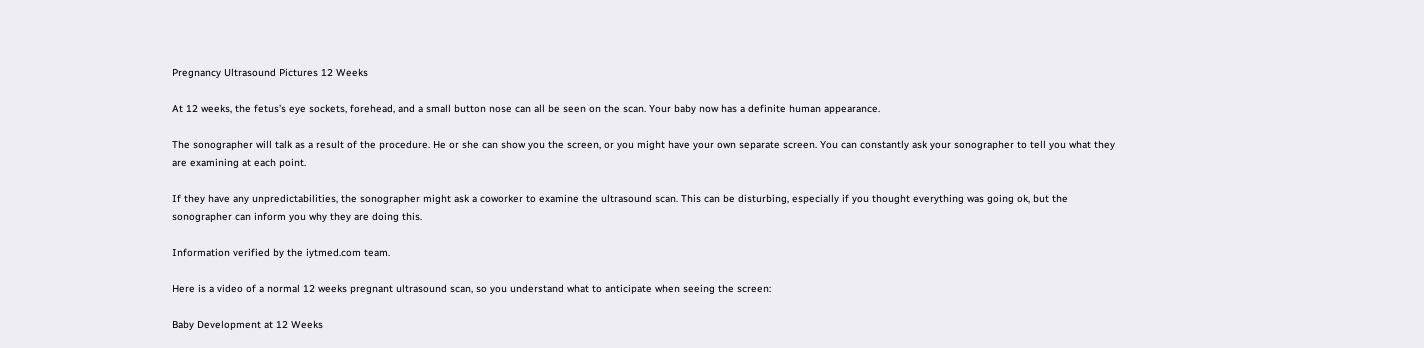Pregnancy Ultrasound Pictures 12 Weeks

At 12 weeks, the fetus’s eye sockets, forehead, and a small button nose can all be seen on the scan. Your baby now has a definite human appearance.

The sonographer will talk as a result of the procedure. He or she can show you the screen, or you might have your own separate screen. You can constantly ask your sonographer to tell you what they are examining at each point.

If they have any unpredictabilities, the sonographer might ask a coworker to examine the ultrasound scan. This can be disturbing, especially if you thought everything was going ok, but the sonographer can inform you why they are doing this.

Information verified by the iytmed.com team.

Here is a video of a normal 12 weeks pregnant ultrasound scan, so you understand what to anticipate when seeing the screen:

Baby Development at 12 Weeks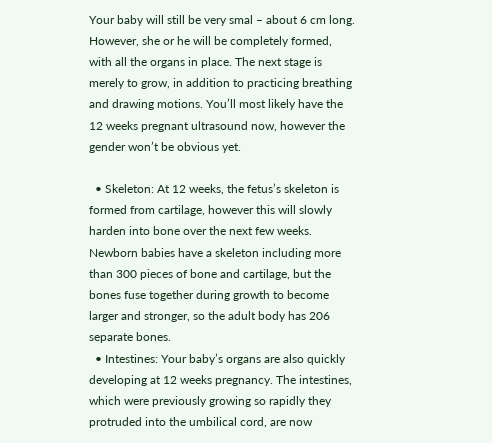Your baby will still be very smal – about 6 cm long. However, she or he will be completely formed, with all the organs in place. The next stage is merely to grow, in addition to practicing breathing and drawing motions. You’ll most likely have the 12 weeks pregnant ultrasound now, however the gender won’t be obvious yet.

  • Skeleton: At 12 weeks, the fetus’s skeleton is formed from cartilage, however this will slowly harden into bone over the next few weeks. Newborn babies have a skeleton including more than 300 pieces of bone and cartilage, but the bones fuse together during growth to become larger and stronger, so the adult body has 206 separate bones.
  • Intestines: Your baby’s organs are also quickly developing at 12 weeks pregnancy. The intestines, which were previously growing so rapidly they protruded into the umbilical cord, are now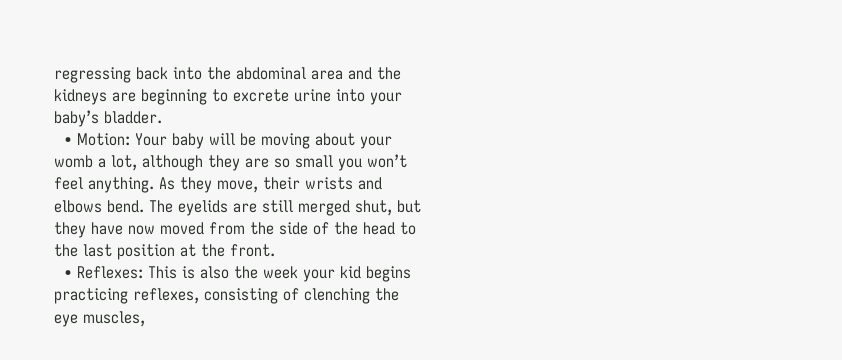regressing back into the abdominal area and the kidneys are beginning to excrete urine into your baby’s bladder.
  • Motion: Your baby will be moving about your womb a lot, although they are so small you won’t feel anything. As they move, their wrists and elbows bend. The eyelids are still merged shut, but they have now moved from the side of the head to the last position at the front.
  • Reflexes: This is also the week your kid begins practicing reflexes, consisting of clenching the eye muscles,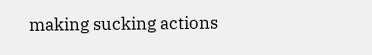making sucking actions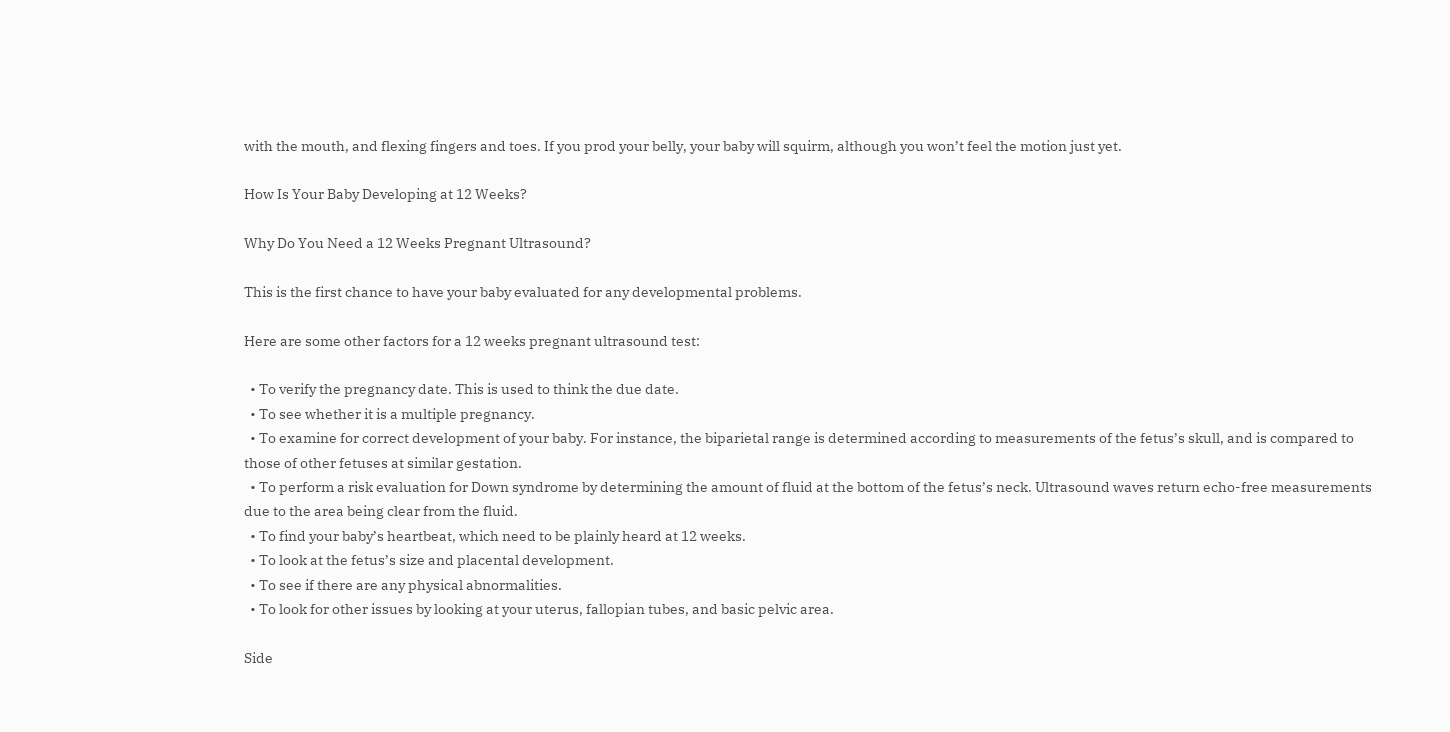with the mouth, and flexing fingers and toes. If you prod your belly, your baby will squirm, although you won’t feel the motion just yet.

How Is Your Baby Developing at 12 Weeks?

Why Do You Need a 12 Weeks Pregnant Ultrasound?

This is the first chance to have your baby evaluated for any developmental problems.

Here are some other factors for a 12 weeks pregnant ultrasound test:

  • To verify the pregnancy date. This is used to think the due date.
  • To see whether it is a multiple pregnancy.
  • To examine for correct development of your baby. For instance, the biparietal range is determined according to measurements of the fetus’s skull, and is compared to those of other fetuses at similar gestation.
  • To perform a risk evaluation for Down syndrome by determining the amount of fluid at the bottom of the fetus’s neck. Ultrasound waves return echo-free measurements due to the area being clear from the fluid.
  • To find your baby’s heartbeat, which need to be plainly heard at 12 weeks.
  • To look at the fetus’s size and placental development.
  • To see if there are any physical abnormalities.
  • To look for other issues by looking at your uterus, fallopian tubes, and basic pelvic area.

Side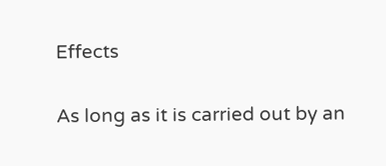Effects

As long as it is carried out by an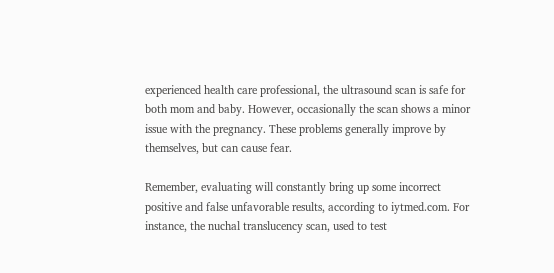experienced health care professional, the ultrasound scan is safe for both mom and baby. However, occasionally the scan shows a minor issue with the pregnancy. These problems generally improve by themselves, but can cause fear.

Remember, evaluating will constantly bring up some incorrect positive and false unfavorable results, according to iytmed.com. For instance, the nuchal translucency scan, used to test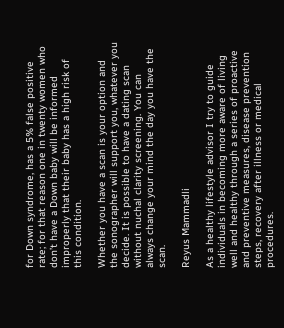for Down syndrome, has a 5% false positive rate; for that reason one in twenty women who don’t have a Down baby will be informed improperly that their baby has a high risk of this condition.

Whether you have a scan is your option and the sonographer will support you, whatever you decide. It is possible to have a dating scan without nuchal clarity screening. You can always change your mind the day you have the scan.

Reyus Mammadli

As a healthy lifestyle advisor I try to guide individuals in becoming more aware of living well and healthy through a series of proactive and preventive measures, disease prevention steps, recovery after illness or medical procedures.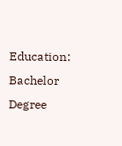Education: Bachelor Degree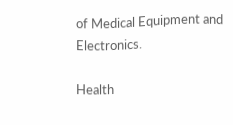of Medical Equipment and Electronics.

Health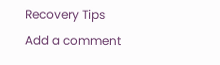Recovery Tips
Add a comment